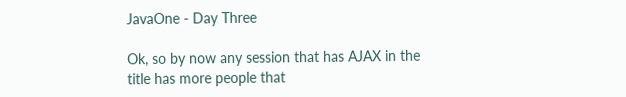JavaOne - Day Three

Ok, so by now any session that has AJAX in the title has more people that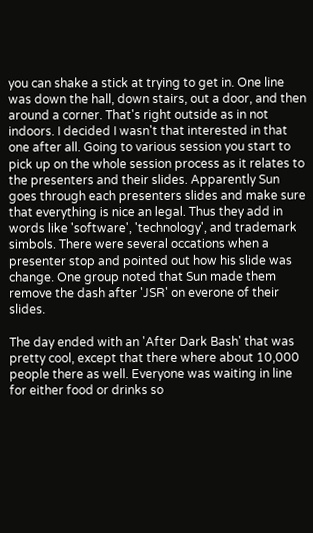you can shake a stick at trying to get in. One line was down the hall, down stairs, out a door, and then around a corner. That's right outside as in not indoors. I decided I wasn't that interested in that one after all. Going to various session you start to pick up on the whole session process as it relates to the presenters and their slides. Apparently Sun goes through each presenters slides and make sure that everything is nice an legal. Thus they add in words like 'software', 'technology', and trademark simbols. There were several occations when a presenter stop and pointed out how his slide was change. One group noted that Sun made them remove the dash after 'JSR' on everone of their slides.

The day ended with an 'After Dark Bash' that was pretty cool, except that there where about 10,000 people there as well. Everyone was waiting in line for either food or drinks so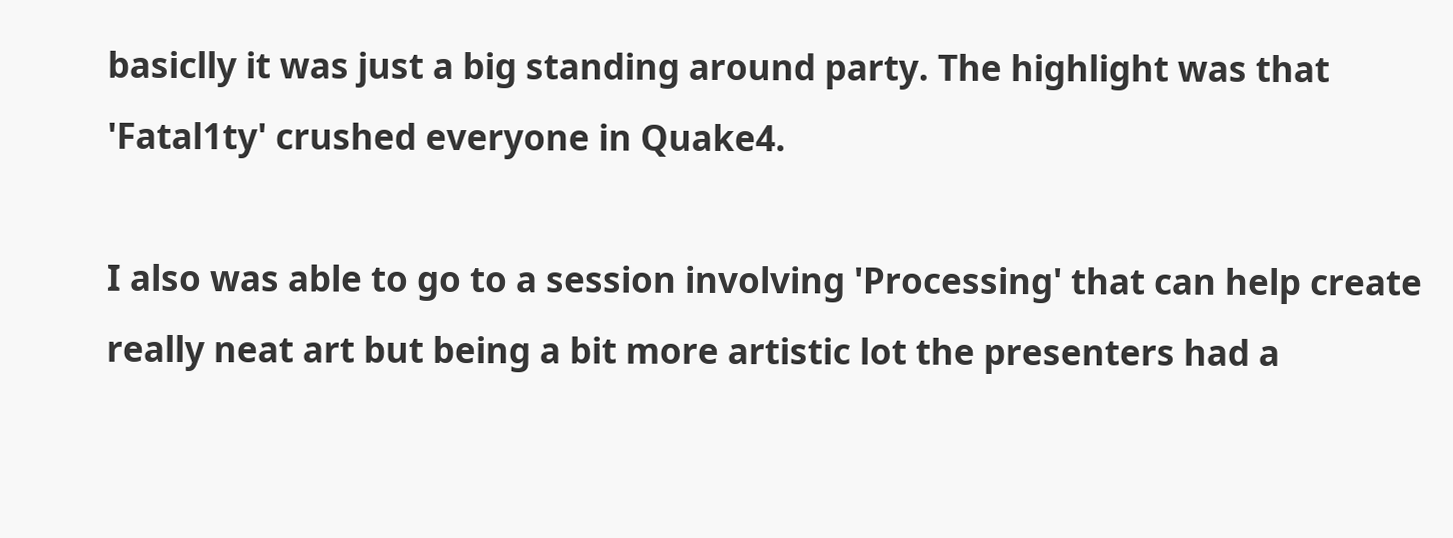basiclly it was just a big standing around party. The highlight was that 'Fatal1ty' crushed everyone in Quake4.

I also was able to go to a session involving 'Processing' that can help create really neat art but being a bit more artistic lot the presenters had a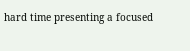hard time presenting a focused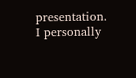presentation. I personally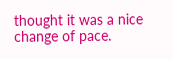thought it was a nice change of pace.